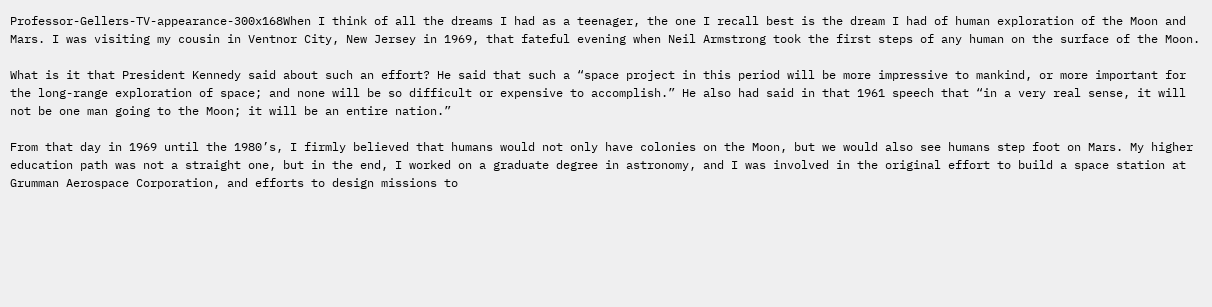Professor-Gellers-TV-appearance-300x168When I think of all the dreams I had as a teenager, the one I recall best is the dream I had of human exploration of the Moon and Mars. I was visiting my cousin in Ventnor City, New Jersey in 1969, that fateful evening when Neil Armstrong took the first steps of any human on the surface of the Moon.

What is it that President Kennedy said about such an effort? He said that such a “space project in this period will be more impressive to mankind, or more important for the long-range exploration of space; and none will be so difficult or expensive to accomplish.” He also had said in that 1961 speech that “in a very real sense, it will not be one man going to the Moon; it will be an entire nation.”

From that day in 1969 until the 1980’s, I firmly believed that humans would not only have colonies on the Moon, but we would also see humans step foot on Mars. My higher education path was not a straight one, but in the end, I worked on a graduate degree in astronomy, and I was involved in the original effort to build a space station at Grumman Aerospace Corporation, and efforts to design missions to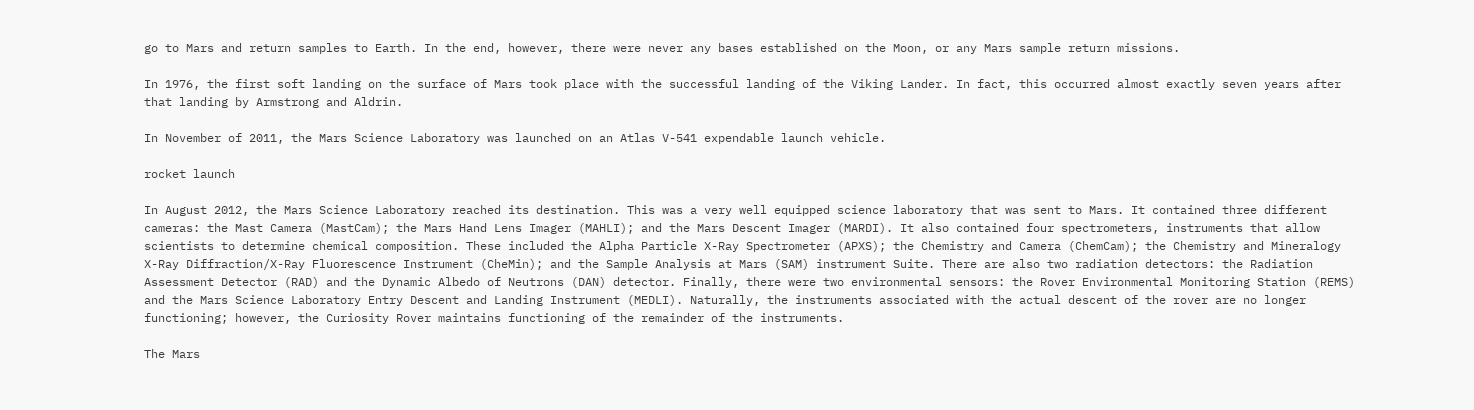go to Mars and return samples to Earth. In the end, however, there were never any bases established on the Moon, or any Mars sample return missions.

In 1976, the first soft landing on the surface of Mars took place with the successful landing of the Viking Lander. In fact, this occurred almost exactly seven years after that landing by Armstrong and Aldrin.

In November of 2011, the Mars Science Laboratory was launched on an Atlas V-541 expendable launch vehicle.

rocket launch

In August 2012, the Mars Science Laboratory reached its destination. This was a very well equipped science laboratory that was sent to Mars. It contained three different cameras: the Mast Camera (MastCam); the Mars Hand Lens Imager (MAHLI); and the Mars Descent Imager (MARDI). It also contained four spectrometers, instruments that allow scientists to determine chemical composition. These included the Alpha Particle X-Ray Spectrometer (APXS); the Chemistry and Camera (ChemCam); the Chemistry and Mineralogy X-Ray Diffraction/X-Ray Fluorescence Instrument (CheMin); and the Sample Analysis at Mars (SAM) instrument Suite. There are also two radiation detectors: the Radiation Assessment Detector (RAD) and the Dynamic Albedo of Neutrons (DAN) detector. Finally, there were two environmental sensors: the Rover Environmental Monitoring Station (REMS) and the Mars Science Laboratory Entry Descent and Landing Instrument (MEDLI). Naturally, the instruments associated with the actual descent of the rover are no longer functioning; however, the Curiosity Rover maintains functioning of the remainder of the instruments.

The Mars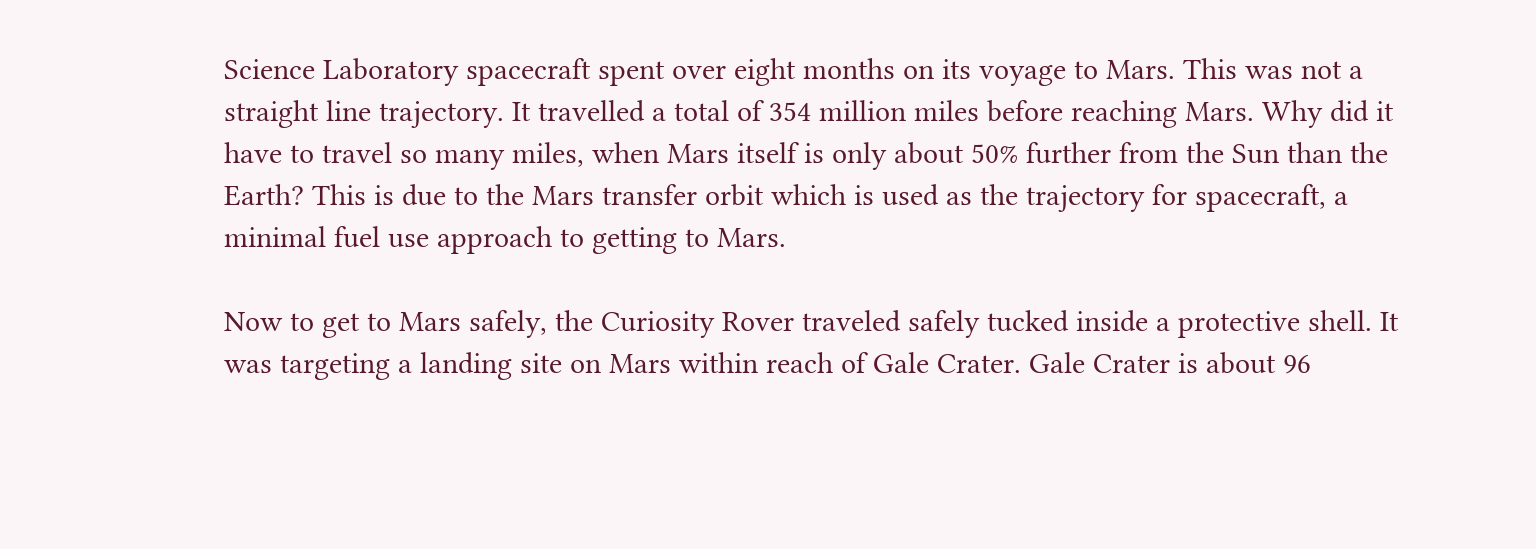Science Laboratory spacecraft spent over eight months on its voyage to Mars. This was not a straight line trajectory. It travelled a total of 354 million miles before reaching Mars. Why did it have to travel so many miles, when Mars itself is only about 50% further from the Sun than the Earth? This is due to the Mars transfer orbit which is used as the trajectory for spacecraft, a minimal fuel use approach to getting to Mars.

Now to get to Mars safely, the Curiosity Rover traveled safely tucked inside a protective shell. It was targeting a landing site on Mars within reach of Gale Crater. Gale Crater is about 96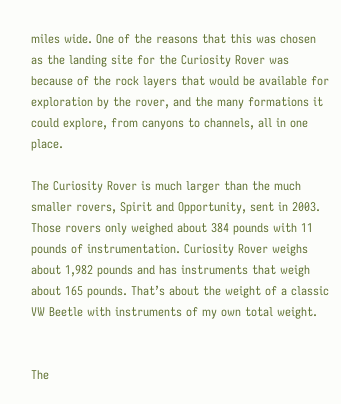miles wide. One of the reasons that this was chosen as the landing site for the Curiosity Rover was because of the rock layers that would be available for exploration by the rover, and the many formations it could explore, from canyons to channels, all in one place.

The Curiosity Rover is much larger than the much smaller rovers, Spirit and Opportunity, sent in 2003. Those rovers only weighed about 384 pounds with 11 pounds of instrumentation. Curiosity Rover weighs about 1,982 pounds and has instruments that weigh about 165 pounds. That’s about the weight of a classic VW Beetle with instruments of my own total weight.


The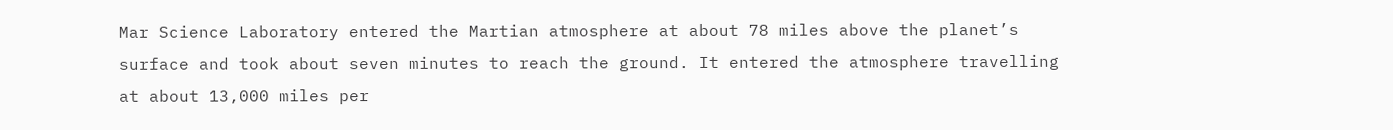Mar Science Laboratory entered the Martian atmosphere at about 78 miles above the planet’s surface and took about seven minutes to reach the ground. It entered the atmosphere travelling at about 13,000 miles per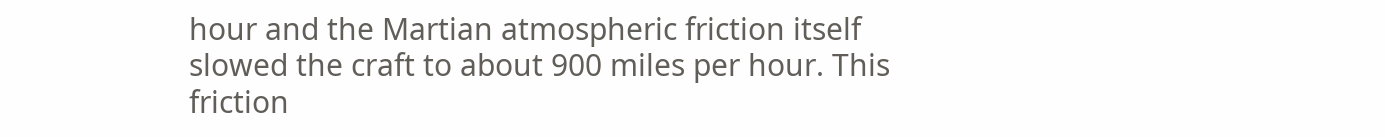hour and the Martian atmospheric friction itself slowed the craft to about 900 miles per hour. This friction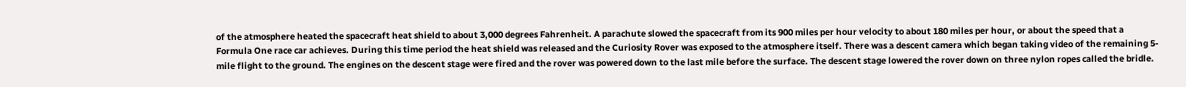of the atmosphere heated the spacecraft heat shield to about 3,000 degrees Fahrenheit. A parachute slowed the spacecraft from its 900 miles per hour velocity to about 180 miles per hour, or about the speed that a Formula One race car achieves. During this time period the heat shield was released and the Curiosity Rover was exposed to the atmosphere itself. There was a descent camera which began taking video of the remaining 5-mile flight to the ground. The engines on the descent stage were fired and the rover was powered down to the last mile before the surface. The descent stage lowered the rover down on three nylon ropes called the bridle.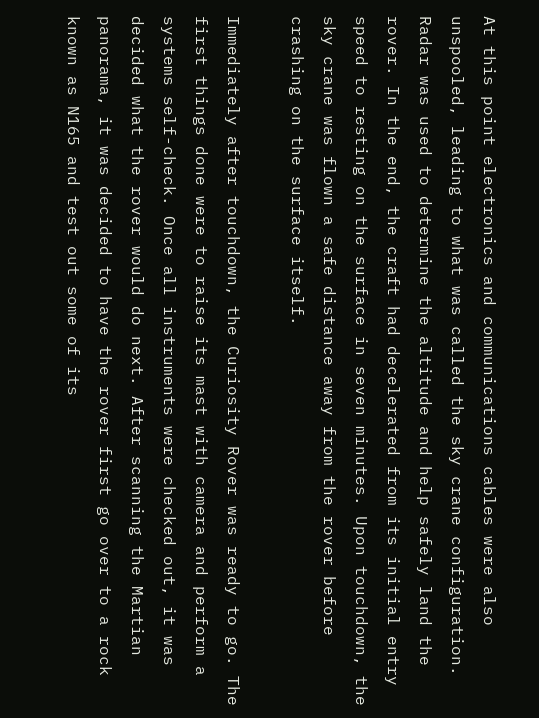At this point electronics and communications cables were also unspooled, leading to what was called the sky crane configuration. Radar was used to determine the altitude and help safely land the rover. In the end, the craft had decelerated from its initial entry speed to resting on the surface in seven minutes. Upon touchdown, the sky crane was flown a safe distance away from the rover before crashing on the surface itself.

Immediately after touchdown, the Curiosity Rover was ready to go. The first things done were to raise its mast with camera and perform a systems self-check. Once all instruments were checked out, it was decided what the rover would do next. After scanning the Martian panorama, it was decided to have the rover first go over to a rock known as N165 and test out some of its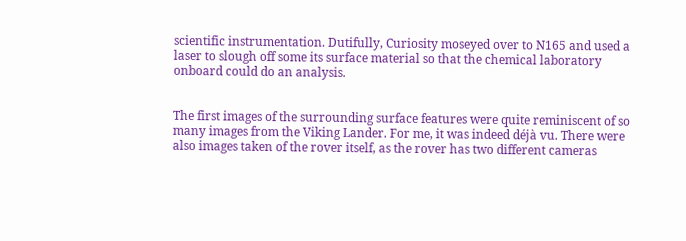scientific instrumentation. Dutifully, Curiosity moseyed over to N165 and used a laser to slough off some its surface material so that the chemical laboratory onboard could do an analysis.


The first images of the surrounding surface features were quite reminiscent of so many images from the Viking Lander. For me, it was indeed déjà vu. There were also images taken of the rover itself, as the rover has two different cameras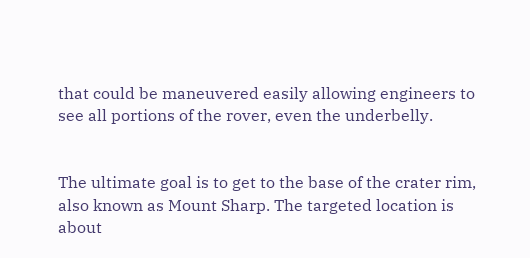that could be maneuvered easily allowing engineers to see all portions of the rover, even the underbelly.


The ultimate goal is to get to the base of the crater rim, also known as Mount Sharp. The targeted location is about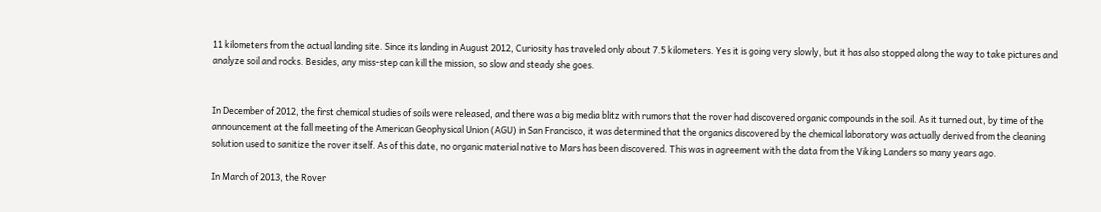11 kilometers from the actual landing site. Since its landing in August 2012, Curiosity has traveled only about 7.5 kilometers. Yes it is going very slowly, but it has also stopped along the way to take pictures and analyze soil and rocks. Besides, any miss-step can kill the mission, so slow and steady she goes.


In December of 2012, the first chemical studies of soils were released, and there was a big media blitz with rumors that the rover had discovered organic compounds in the soil. As it turned out, by time of the announcement at the fall meeting of the American Geophysical Union (AGU) in San Francisco, it was determined that the organics discovered by the chemical laboratory was actually derived from the cleaning solution used to sanitize the rover itself. As of this date, no organic material native to Mars has been discovered. This was in agreement with the data from the Viking Landers so many years ago.

In March of 2013, the Rover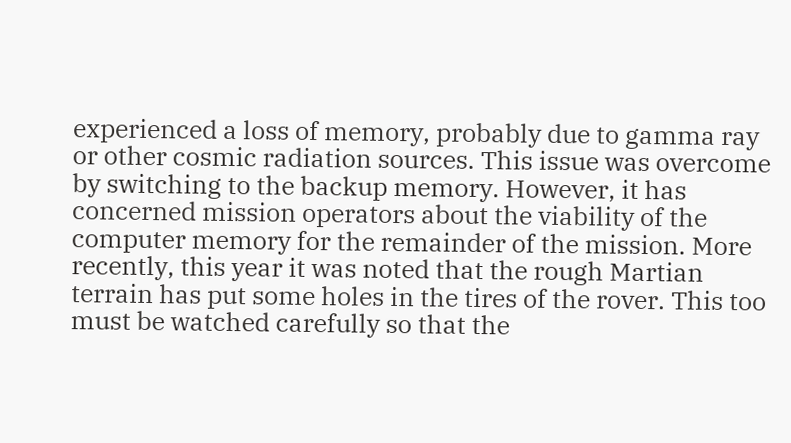experienced a loss of memory, probably due to gamma ray or other cosmic radiation sources. This issue was overcome by switching to the backup memory. However, it has concerned mission operators about the viability of the computer memory for the remainder of the mission. More recently, this year it was noted that the rough Martian terrain has put some holes in the tires of the rover. This too must be watched carefully so that the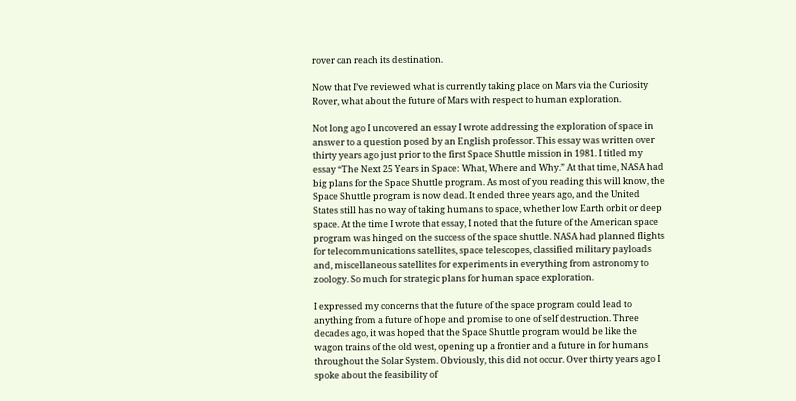rover can reach its destination.

Now that I’ve reviewed what is currently taking place on Mars via the Curiosity Rover, what about the future of Mars with respect to human exploration.

Not long ago I uncovered an essay I wrote addressing the exploration of space in answer to a question posed by an English professor. This essay was written over thirty years ago just prior to the first Space Shuttle mission in 1981. I titled my essay “The Next 25 Years in Space: What, Where and Why.” At that time, NASA had big plans for the Space Shuttle program. As most of you reading this will know, the Space Shuttle program is now dead. It ended three years ago, and the United States still has no way of taking humans to space, whether low Earth orbit or deep space. At the time I wrote that essay, I noted that the future of the American space program was hinged on the success of the space shuttle. NASA had planned flights for telecommunications satellites, space telescopes, classified military payloads and, miscellaneous satellites for experiments in everything from astronomy to zoology. So much for strategic plans for human space exploration.

I expressed my concerns that the future of the space program could lead to anything from a future of hope and promise to one of self destruction. Three decades ago, it was hoped that the Space Shuttle program would be like the wagon trains of the old west, opening up a frontier and a future in for humans throughout the Solar System. Obviously, this did not occur. Over thirty years ago I spoke about the feasibility of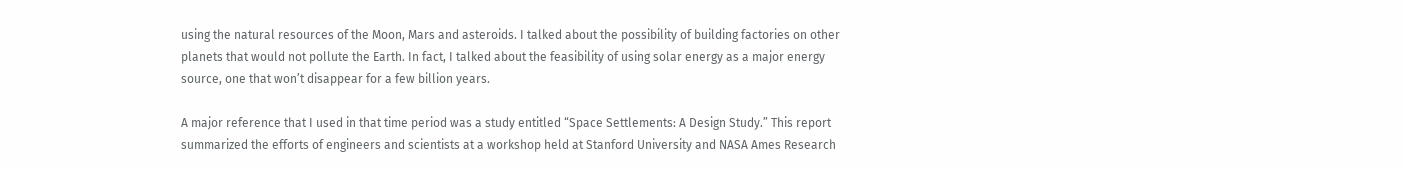using the natural resources of the Moon, Mars and asteroids. I talked about the possibility of building factories on other planets that would not pollute the Earth. In fact, I talked about the feasibility of using solar energy as a major energy source, one that won’t disappear for a few billion years.

A major reference that I used in that time period was a study entitled “Space Settlements: A Design Study.” This report summarized the efforts of engineers and scientists at a workshop held at Stanford University and NASA Ames Research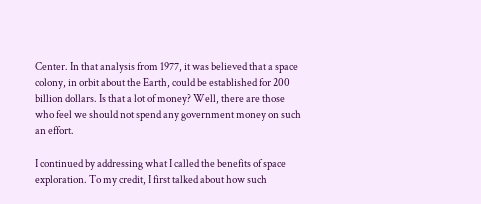Center. In that analysis from 1977, it was believed that a space colony, in orbit about the Earth, could be established for 200 billion dollars. Is that a lot of money? Well, there are those who feel we should not spend any government money on such an effort.

I continued by addressing what I called the benefits of space exploration. To my credit, I first talked about how such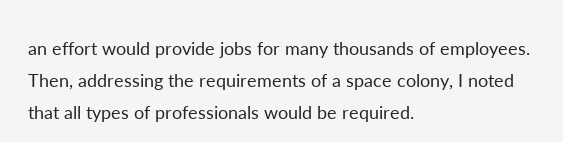an effort would provide jobs for many thousands of employees. Then, addressing the requirements of a space colony, I noted that all types of professionals would be required.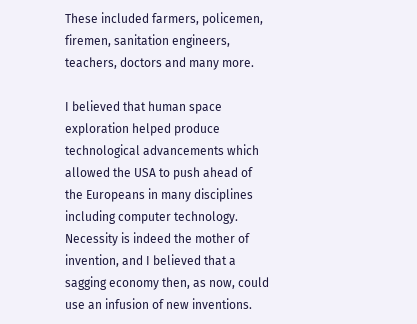These included farmers, policemen, firemen, sanitation engineers, teachers, doctors and many more.

I believed that human space exploration helped produce technological advancements which allowed the USA to push ahead of the Europeans in many disciplines including computer technology. Necessity is indeed the mother of invention, and I believed that a sagging economy then, as now, could use an infusion of new inventions.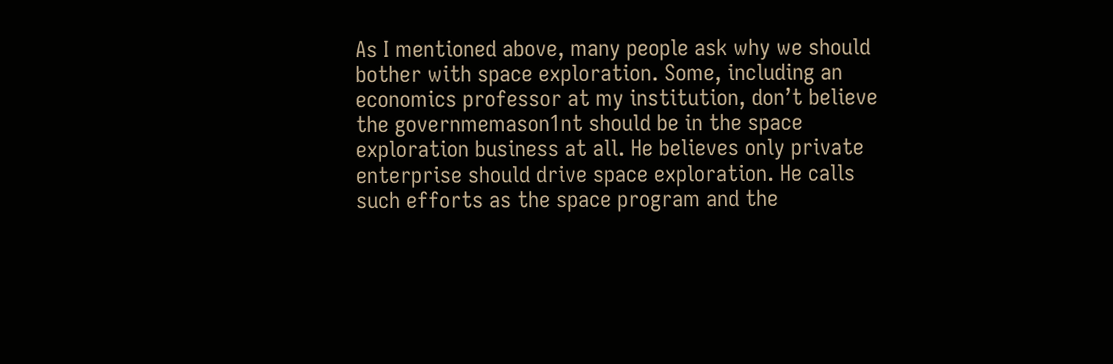As I mentioned above, many people ask why we should bother with space exploration. Some, including an economics professor at my institution, don’t believe the governmemason1nt should be in the space exploration business at all. He believes only private enterprise should drive space exploration. He calls such efforts as the space program and the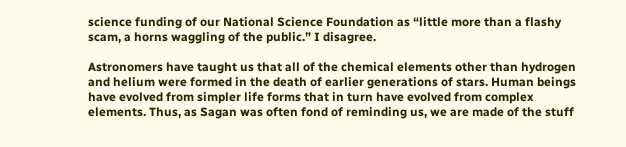science funding of our National Science Foundation as “little more than a flashy scam, a horns waggling of the public.” I disagree.

Astronomers have taught us that all of the chemical elements other than hydrogen and helium were formed in the death of earlier generations of stars. Human beings have evolved from simpler life forms that in turn have evolved from complex elements. Thus, as Sagan was often fond of reminding us, we are made of the stuff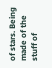of stars. Being made of the stuff of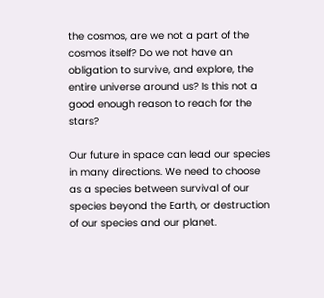the cosmos, are we not a part of the cosmos itself? Do we not have an obligation to survive, and explore, the entire universe around us? Is this not a good enough reason to reach for the stars?

Our future in space can lead our species in many directions. We need to choose as a species between survival of our species beyond the Earth, or destruction of our species and our planet.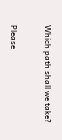Which path shall we take?

Please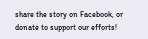share the story on Facebook, or donate to support our efforts!